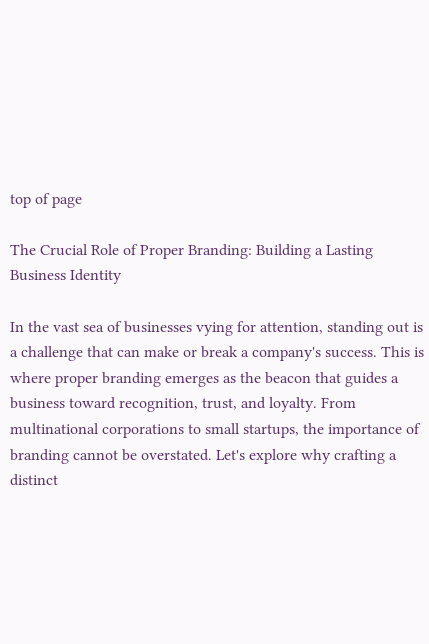top of page

The Crucial Role of Proper Branding: Building a Lasting Business Identity

In the vast sea of businesses vying for attention, standing out is a challenge that can make or break a company's success. This is where proper branding emerges as the beacon that guides a business toward recognition, trust, and loyalty. From multinational corporations to small startups, the importance of branding cannot be overstated. Let's explore why crafting a distinct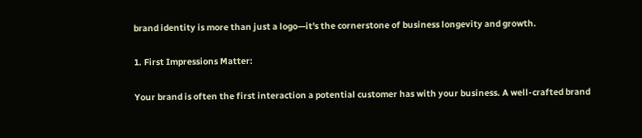brand identity is more than just a logo—it's the cornerstone of business longevity and growth.

1. First Impressions Matter:

Your brand is often the first interaction a potential customer has with your business. A well-crafted brand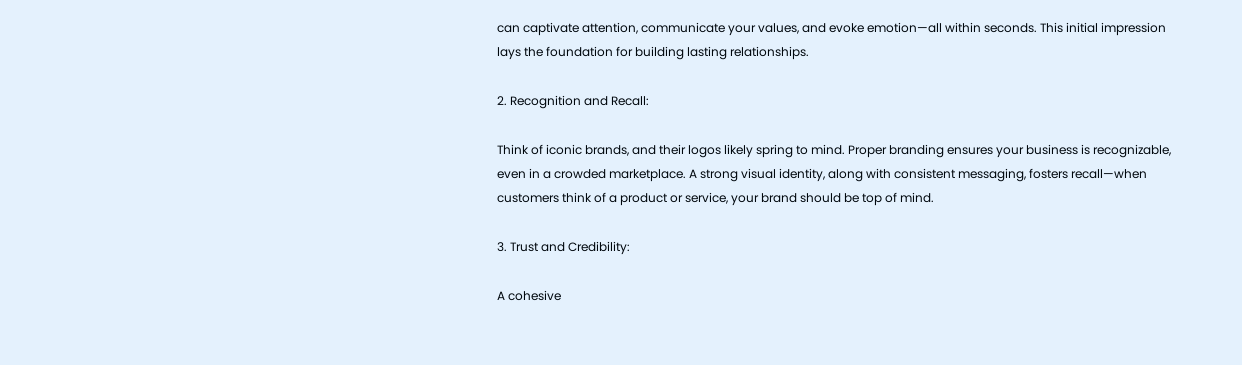can captivate attention, communicate your values, and evoke emotion—all within seconds. This initial impression lays the foundation for building lasting relationships.

2. Recognition and Recall:

Think of iconic brands, and their logos likely spring to mind. Proper branding ensures your business is recognizable, even in a crowded marketplace. A strong visual identity, along with consistent messaging, fosters recall—when customers think of a product or service, your brand should be top of mind.

3. Trust and Credibility:

A cohesive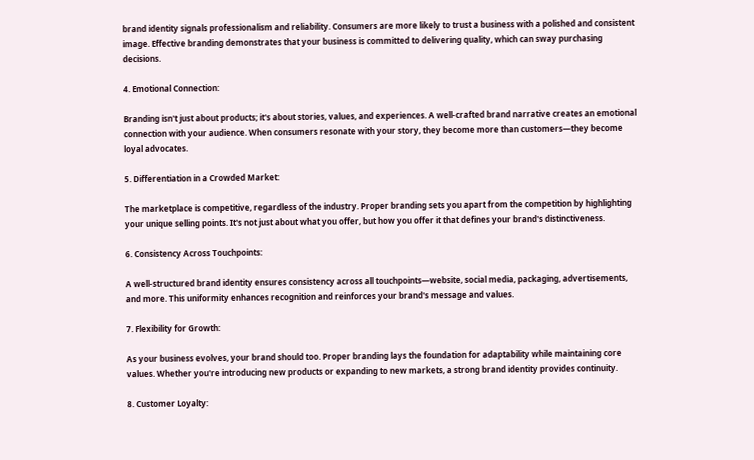brand identity signals professionalism and reliability. Consumers are more likely to trust a business with a polished and consistent image. Effective branding demonstrates that your business is committed to delivering quality, which can sway purchasing decisions.

4. Emotional Connection:

Branding isn't just about products; it's about stories, values, and experiences. A well-crafted brand narrative creates an emotional connection with your audience. When consumers resonate with your story, they become more than customers—they become loyal advocates.

5. Differentiation in a Crowded Market:

The marketplace is competitive, regardless of the industry. Proper branding sets you apart from the competition by highlighting your unique selling points. It's not just about what you offer, but how you offer it that defines your brand's distinctiveness.

6. Consistency Across Touchpoints:

A well-structured brand identity ensures consistency across all touchpoints—website, social media, packaging, advertisements, and more. This uniformity enhances recognition and reinforces your brand's message and values.

7. Flexibility for Growth:

As your business evolves, your brand should too. Proper branding lays the foundation for adaptability while maintaining core values. Whether you're introducing new products or expanding to new markets, a strong brand identity provides continuity.

8. Customer Loyalty: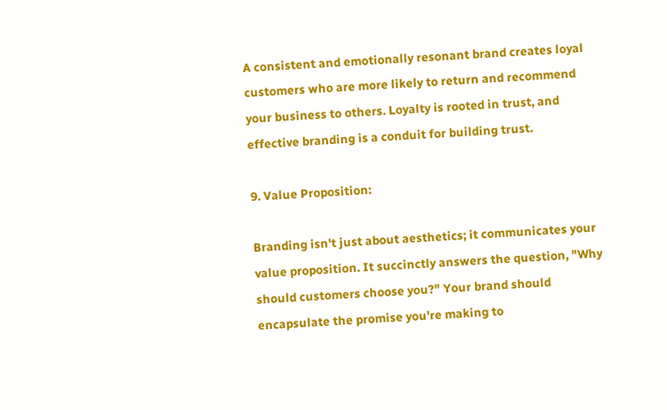A consistent and emotionally resonant brand creates loyal customers who are more likely to return and recommend your business to others. Loyalty is rooted in trust, and effective branding is a conduit for building trust.

9. Value Proposition:

Branding isn't just about aesthetics; it communicates your value proposition. It succinctly answers the question, "Why should customers choose you?" Your brand should encapsulate the promise you're making to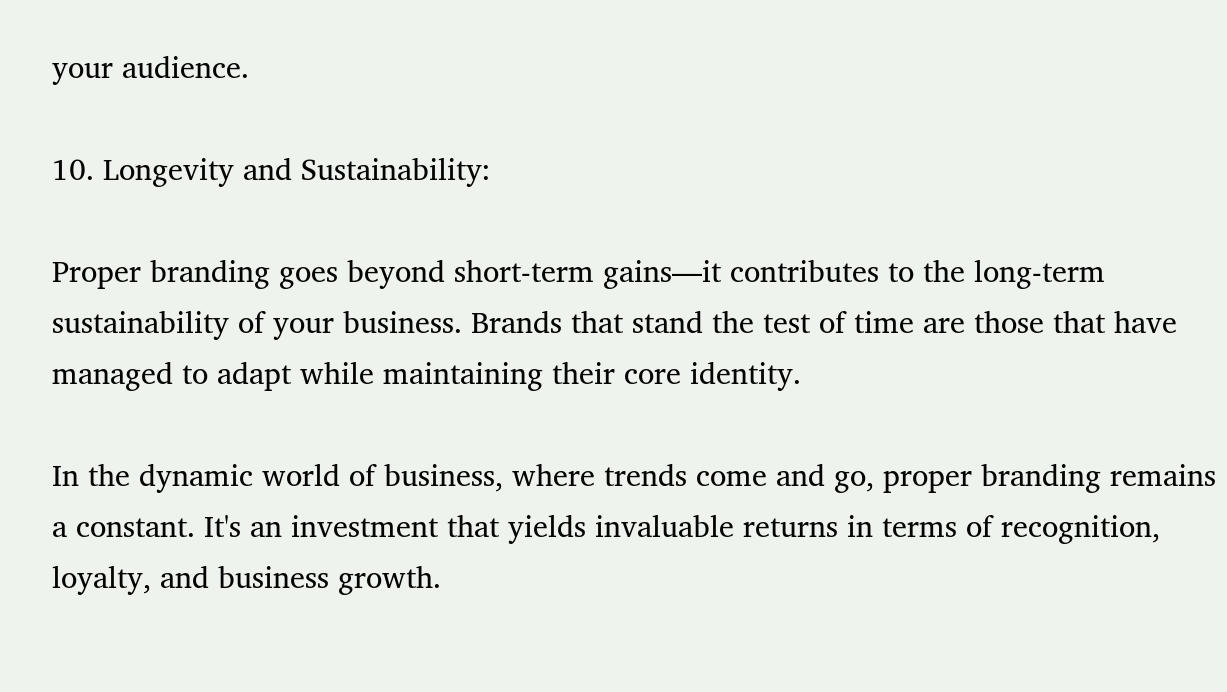your audience.

10. Longevity and Sustainability:

Proper branding goes beyond short-term gains—it contributes to the long-term sustainability of your business. Brands that stand the test of time are those that have managed to adapt while maintaining their core identity.

In the dynamic world of business, where trends come and go, proper branding remains a constant. It's an investment that yields invaluable returns in terms of recognition, loyalty, and business growth.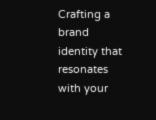Crafting a brand identity that resonates with your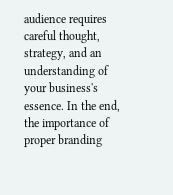audience requires careful thought, strategy, and an understanding of your business's essence. In the end, the importance of proper branding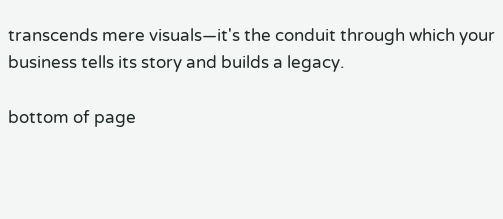transcends mere visuals—it's the conduit through which your business tells its story and builds a legacy.

bottom of page